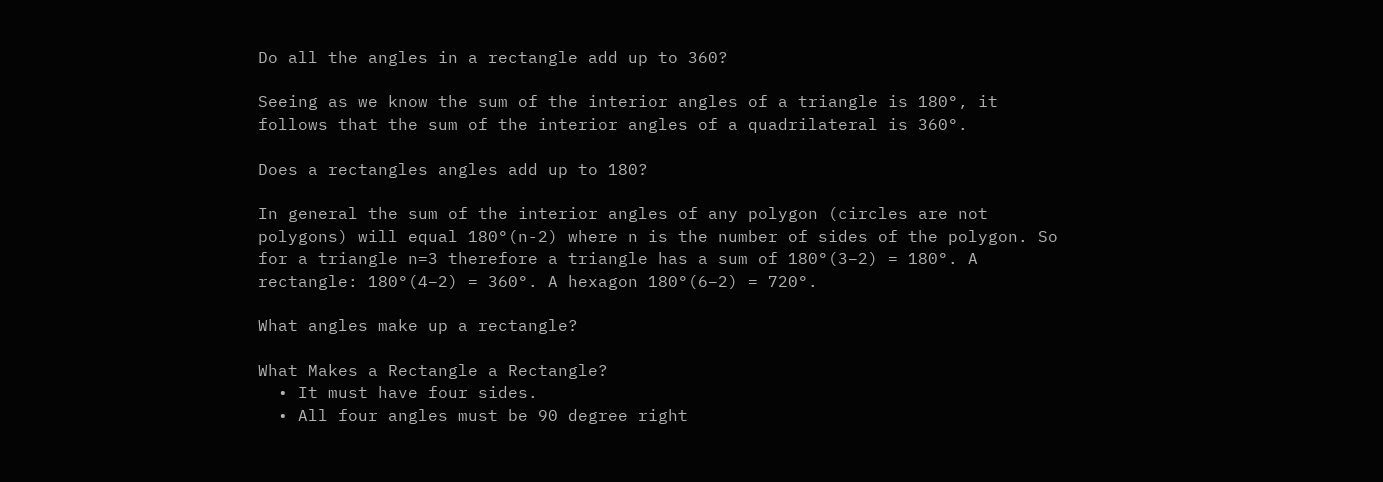Do all the angles in a rectangle add up to 360?

Seeing as we know the sum of the interior angles of a triangle is 180°, it follows that the sum of the interior angles of a quadrilateral is 360°.

Does a rectangles angles add up to 180?

In general the sum of the interior angles of any polygon (circles are not polygons) will equal 180°(n-2) where n is the number of sides of the polygon. So for a triangle n=3 therefore a triangle has a sum of 180°(3–2) = 180°. A rectangle: 180°(4–2) = 360°. A hexagon 180°(6–2) = 720°.

What angles make up a rectangle?

What Makes a Rectangle a Rectangle?
  • It must have four sides.
  • All four angles must be 90 degree right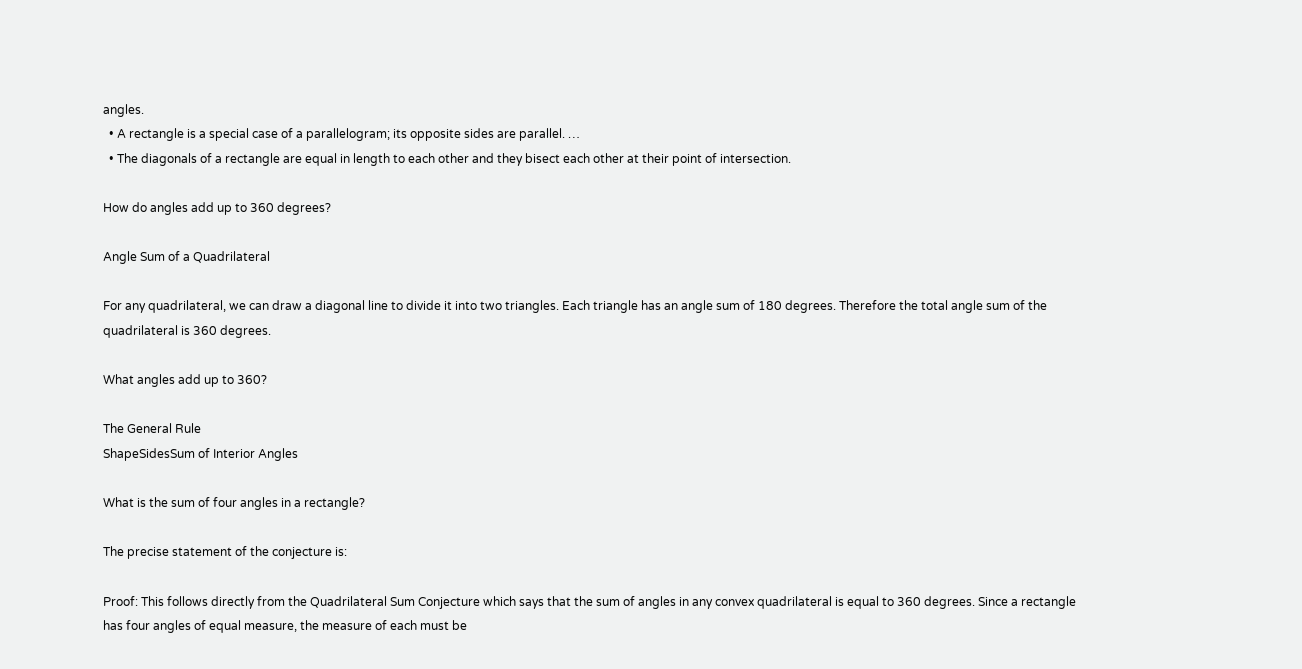angles.
  • A rectangle is a special case of a parallelogram; its opposite sides are parallel. …
  • The diagonals of a rectangle are equal in length to each other and they bisect each other at their point of intersection.

How do angles add up to 360 degrees?

Angle Sum of a Quadrilateral

For any quadrilateral, we can draw a diagonal line to divide it into two triangles. Each triangle has an angle sum of 180 degrees. Therefore the total angle sum of the quadrilateral is 360 degrees.

What angles add up to 360?

The General Rule
ShapeSidesSum of Interior Angles

What is the sum of four angles in a rectangle?

The precise statement of the conjecture is:

Proof: This follows directly from the Quadrilateral Sum Conjecture which says that the sum of angles in any convex quadrilateral is equal to 360 degrees. Since a rectangle has four angles of equal measure, the measure of each must be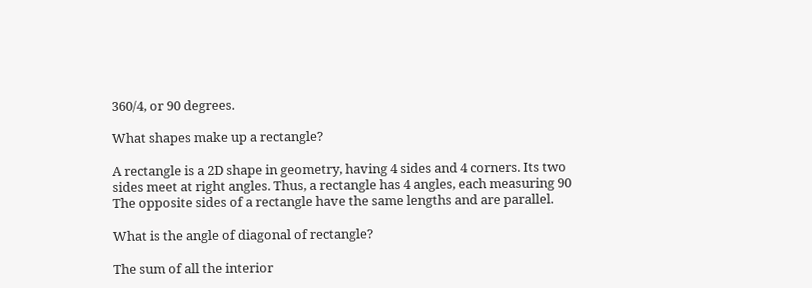360/4, or 90 degrees.

What shapes make up a rectangle?

A rectangle is a 2D shape in geometry, having 4 sides and 4 corners. Its two sides meet at right angles. Thus, a rectangle has 4 angles, each measuring 90 The opposite sides of a rectangle have the same lengths and are parallel.

What is the angle of diagonal of rectangle?

The sum of all the interior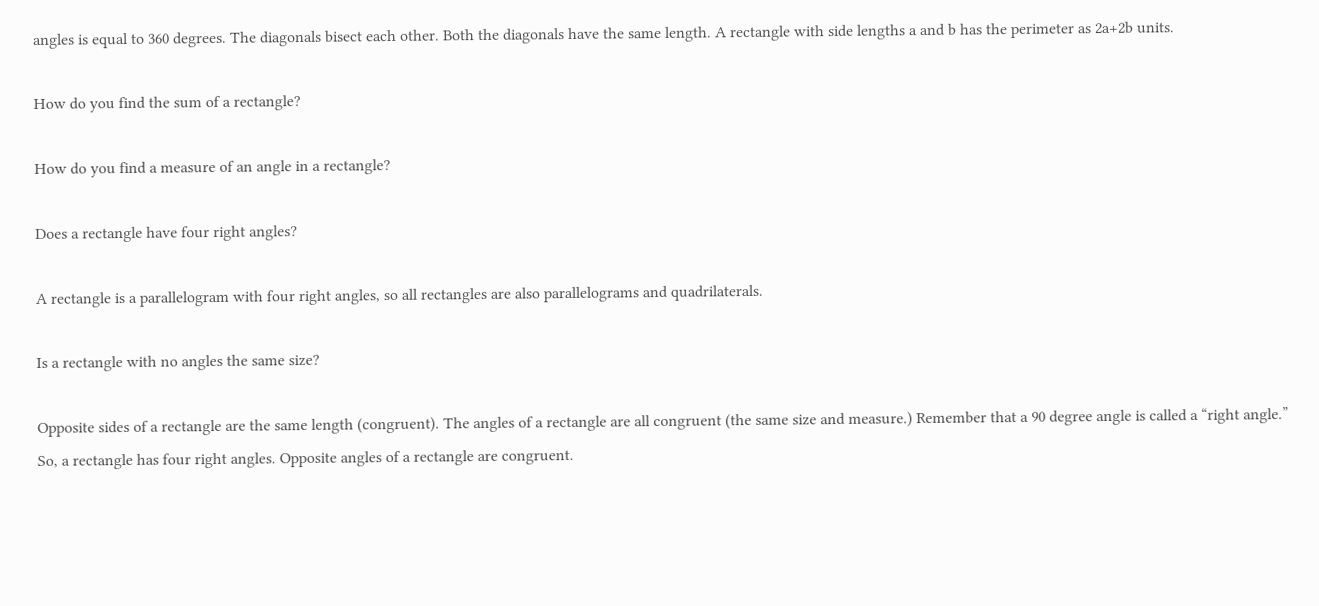angles is equal to 360 degrees. The diagonals bisect each other. Both the diagonals have the same length. A rectangle with side lengths a and b has the perimeter as 2a+2b units.

How do you find the sum of a rectangle?

How do you find a measure of an angle in a rectangle?

Does a rectangle have four right angles?

A rectangle is a parallelogram with four right angles, so all rectangles are also parallelograms and quadrilaterals.

Is a rectangle with no angles the same size?

Opposite sides of a rectangle are the same length (congruent). The angles of a rectangle are all congruent (the same size and measure.) Remember that a 90 degree angle is called a “right angle.” So, a rectangle has four right angles. Opposite angles of a rectangle are congruent.